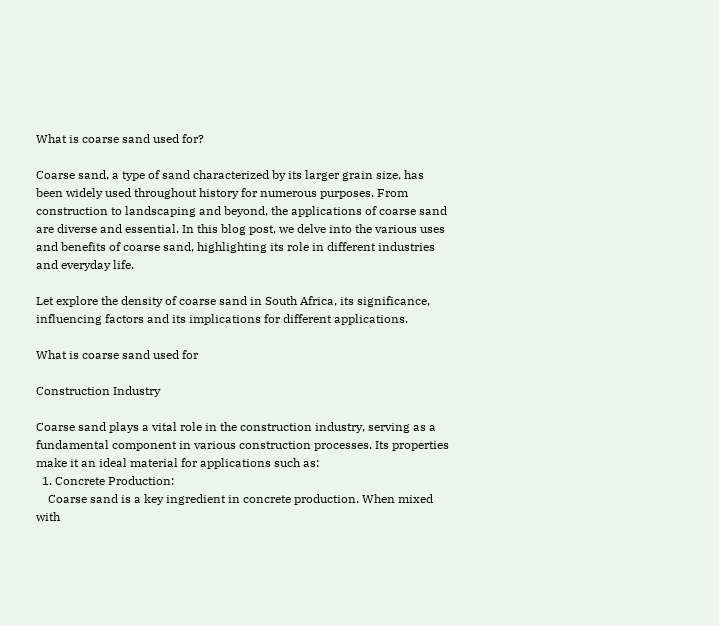What is coarse sand used for?

Coarse sand, a type of sand characterized by its larger grain size, has been widely used throughout history for numerous purposes. From construction to landscaping and beyond, the applications of coarse sand are diverse and essential. In this blog post, we delve into the various uses and benefits of coarse sand, highlighting its role in different industries and everyday life.

Let explore the density of coarse sand in South Africa, its significance, influencing factors and its implications for different applications.

What is coarse sand used for

Construction Industry

Coarse sand plays a vital role in the construction industry, serving as a fundamental component in various construction processes. Its properties make it an ideal material for applications such as:
  1. Concrete Production:
    Coarse sand is a key ingredient in concrete production. When mixed with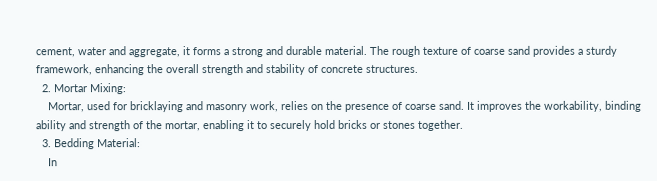cement, water and aggregate, it forms a strong and durable material. The rough texture of coarse sand provides a sturdy framework, enhancing the overall strength and stability of concrete structures.
  2. Mortar Mixing:
    Mortar, used for bricklaying and masonry work, relies on the presence of coarse sand. It improves the workability, binding ability and strength of the mortar, enabling it to securely hold bricks or stones together.
  3. Bedding Material:
    In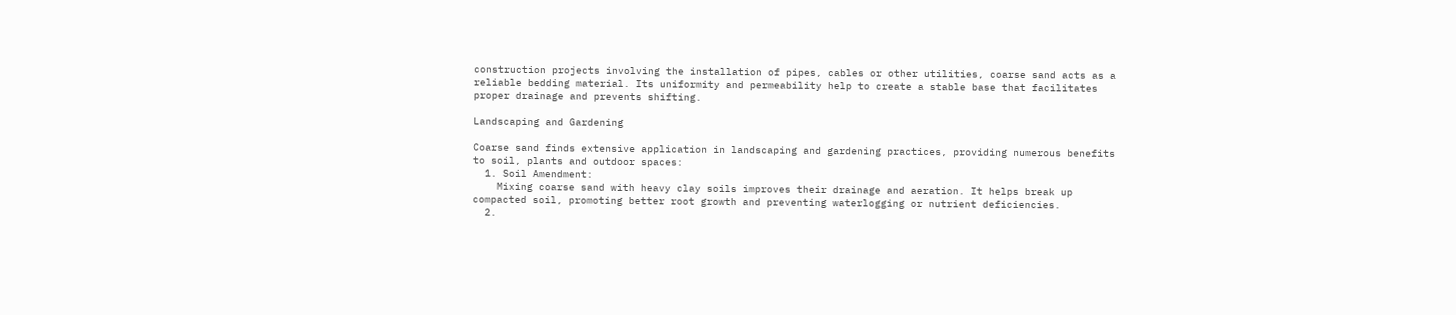construction projects involving the installation of pipes, cables or other utilities, coarse sand acts as a reliable bedding material. Its uniformity and permeability help to create a stable base that facilitates proper drainage and prevents shifting.

Landscaping and Gardening

Coarse sand finds extensive application in landscaping and gardening practices, providing numerous benefits to soil, plants and outdoor spaces:
  1. Soil Amendment:
    Mixing coarse sand with heavy clay soils improves their drainage and aeration. It helps break up compacted soil, promoting better root growth and preventing waterlogging or nutrient deficiencies.
  2.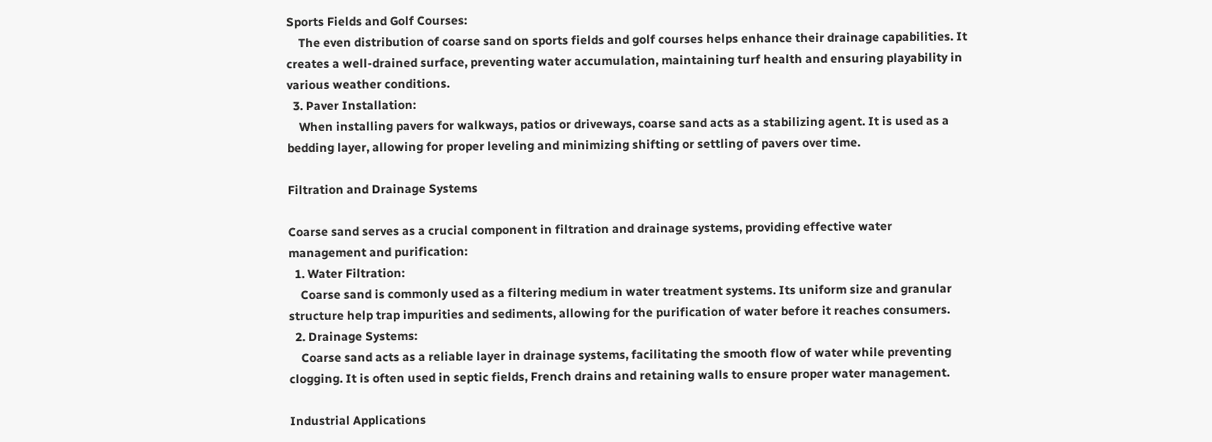Sports Fields and Golf Courses:
    The even distribution of coarse sand on sports fields and golf courses helps enhance their drainage capabilities. It creates a well-drained surface, preventing water accumulation, maintaining turf health and ensuring playability in various weather conditions.
  3. Paver Installation:
    When installing pavers for walkways, patios or driveways, coarse sand acts as a stabilizing agent. It is used as a bedding layer, allowing for proper leveling and minimizing shifting or settling of pavers over time.

Filtration and Drainage Systems

Coarse sand serves as a crucial component in filtration and drainage systems, providing effective water management and purification:
  1. Water Filtration:
    Coarse sand is commonly used as a filtering medium in water treatment systems. Its uniform size and granular structure help trap impurities and sediments, allowing for the purification of water before it reaches consumers.
  2. Drainage Systems:
    Coarse sand acts as a reliable layer in drainage systems, facilitating the smooth flow of water while preventing clogging. It is often used in septic fields, French drains and retaining walls to ensure proper water management.

Industrial Applications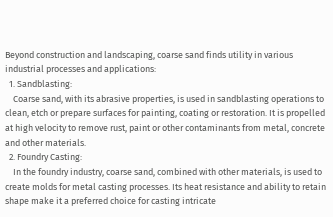Beyond construction and landscaping, coarse sand finds utility in various industrial processes and applications:
  1. Sandblasting:
    Coarse sand, with its abrasive properties, is used in sandblasting operations to clean, etch or prepare surfaces for painting, coating or restoration. It is propelled at high velocity to remove rust, paint or other contaminants from metal, concrete and other materials.
  2. Foundry Casting:
    In the foundry industry, coarse sand, combined with other materials, is used to create molds for metal casting processes. Its heat resistance and ability to retain shape make it a preferred choice for casting intricate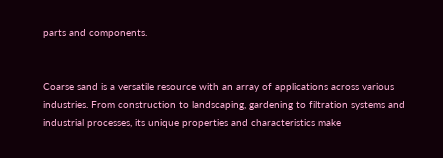parts and components.


Coarse sand is a versatile resource with an array of applications across various industries. From construction to landscaping, gardening to filtration systems and industrial processes, its unique properties and characteristics make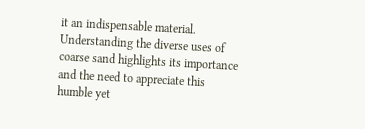it an indispensable material. Understanding the diverse uses of coarse sand highlights its importance and the need to appreciate this humble yet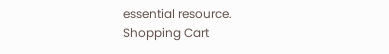essential resource.
Shopping Cart